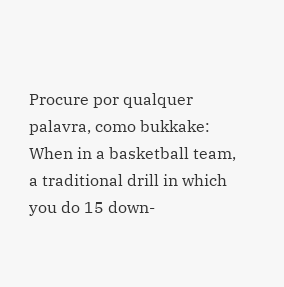Procure por qualquer palavra, como bukkake:
When in a basketball team, a traditional drill in which you do 15 down-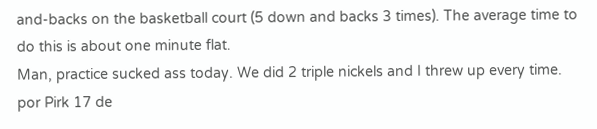and-backs on the basketball court (5 down and backs 3 times). The average time to do this is about one minute flat.
Man, practice sucked ass today. We did 2 triple nickels and I threw up every time.
por Pirk 17 de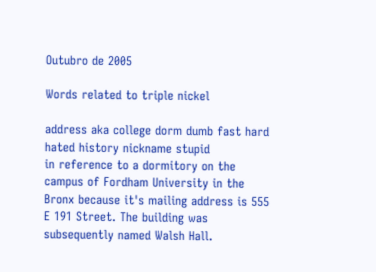Outubro de 2005

Words related to triple nickel

address aka college dorm dumb fast hard hated history nickname stupid
in reference to a dormitory on the campus of Fordham University in the Bronx because it's mailing address is 555 E 191 Street. The building was subsequently named Walsh Hall.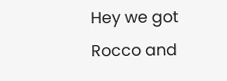Hey we got Rocco and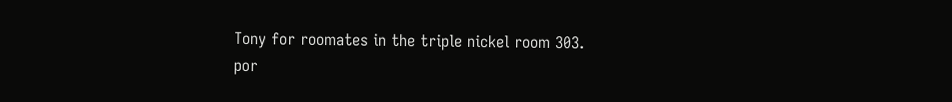Tony for roomates in the triple nickel room 303.
por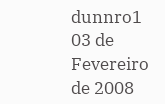dunnro1 03 de Fevereiro de 2008